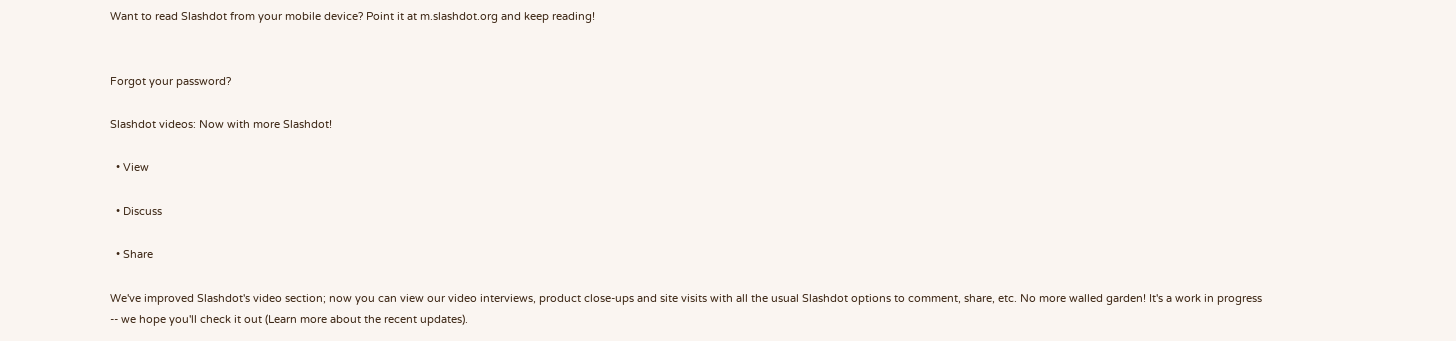Want to read Slashdot from your mobile device? Point it at m.slashdot.org and keep reading!


Forgot your password?

Slashdot videos: Now with more Slashdot!

  • View

  • Discuss

  • Share

We've improved Slashdot's video section; now you can view our video interviews, product close-ups and site visits with all the usual Slashdot options to comment, share, etc. No more walled garden! It's a work in progress -- we hope you'll check it out (Learn more about the recent updates).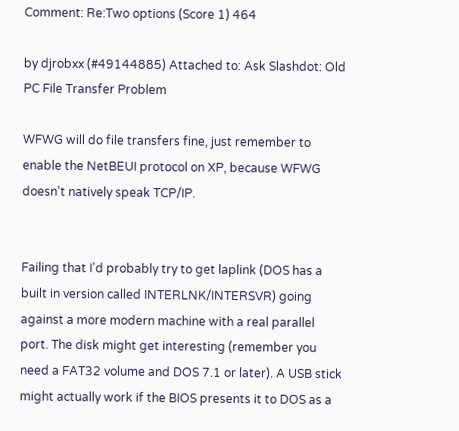Comment: Re:Two options (Score 1) 464

by djrobxx (#49144885) Attached to: Ask Slashdot: Old PC File Transfer Problem

WFWG will do file transfers fine, just remember to enable the NetBEUI protocol on XP, because WFWG doesn't natively speak TCP/IP.


Failing that I'd probably try to get laplink (DOS has a built in version called INTERLNK/INTERSVR) going against a more modern machine with a real parallel port. The disk might get interesting (remember you need a FAT32 volume and DOS 7.1 or later). A USB stick might actually work if the BIOS presents it to DOS as a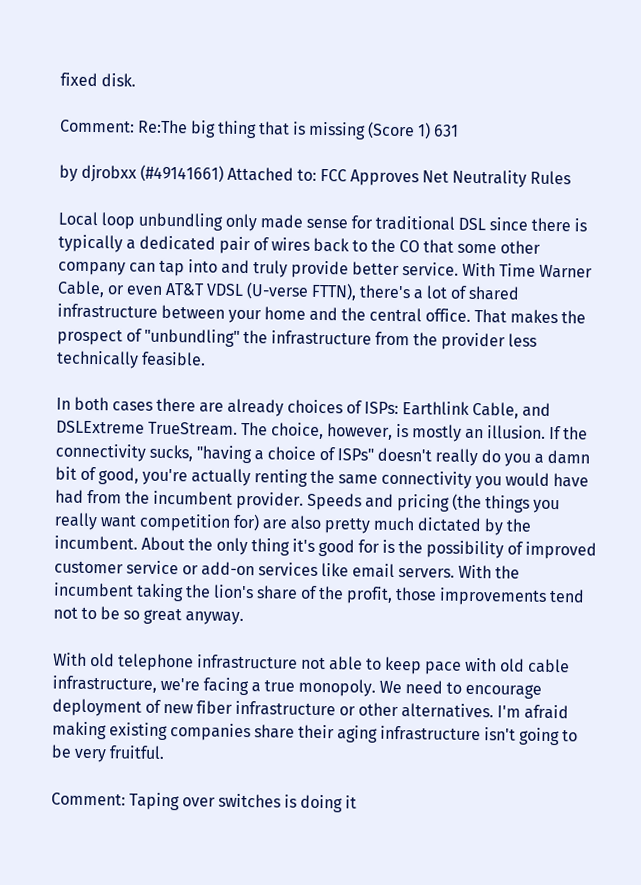fixed disk.

Comment: Re:The big thing that is missing (Score 1) 631

by djrobxx (#49141661) Attached to: FCC Approves Net Neutrality Rules

Local loop unbundling only made sense for traditional DSL since there is typically a dedicated pair of wires back to the CO that some other company can tap into and truly provide better service. With Time Warner Cable, or even AT&T VDSL (U-verse FTTN), there's a lot of shared infrastructure between your home and the central office. That makes the prospect of "unbundling" the infrastructure from the provider less technically feasible.

In both cases there are already choices of ISPs: Earthlink Cable, and DSLExtreme TrueStream. The choice, however, is mostly an illusion. If the connectivity sucks, "having a choice of ISPs" doesn't really do you a damn bit of good, you're actually renting the same connectivity you would have had from the incumbent provider. Speeds and pricing (the things you really want competition for) are also pretty much dictated by the incumbent. About the only thing it's good for is the possibility of improved customer service or add-on services like email servers. With the incumbent taking the lion's share of the profit, those improvements tend not to be so great anyway.

With old telephone infrastructure not able to keep pace with old cable infrastructure, we're facing a true monopoly. We need to encourage deployment of new fiber infrastructure or other alternatives. I'm afraid making existing companies share their aging infrastructure isn't going to be very fruitful.

Comment: Taping over switches is doing it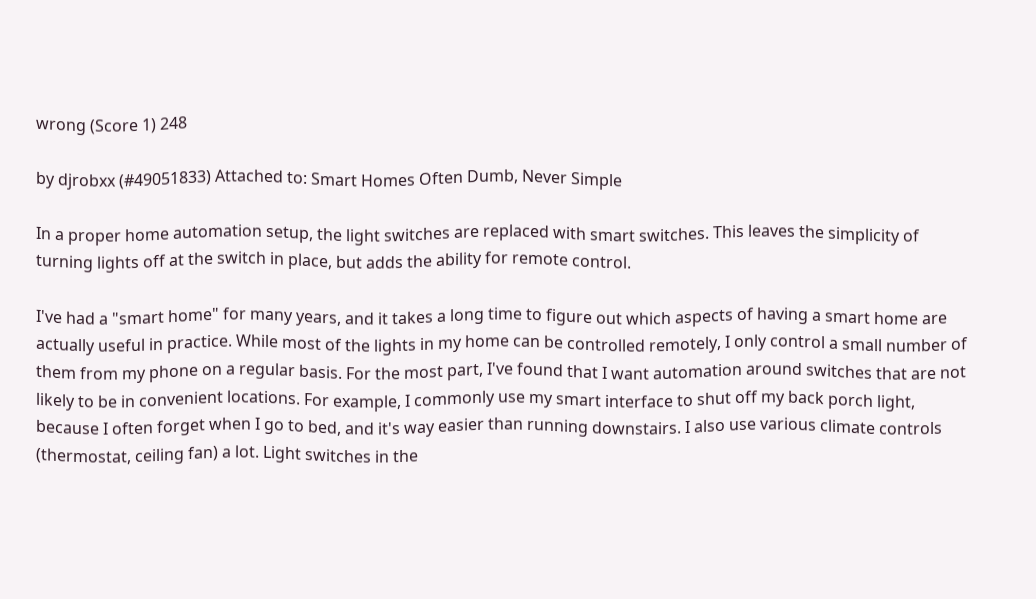wrong (Score 1) 248

by djrobxx (#49051833) Attached to: Smart Homes Often Dumb, Never Simple

In a proper home automation setup, the light switches are replaced with smart switches. This leaves the simplicity of turning lights off at the switch in place, but adds the ability for remote control.

I've had a "smart home" for many years, and it takes a long time to figure out which aspects of having a smart home are actually useful in practice. While most of the lights in my home can be controlled remotely, I only control a small number of them from my phone on a regular basis. For the most part, I've found that I want automation around switches that are not likely to be in convenient locations. For example, I commonly use my smart interface to shut off my back porch light, because I often forget when I go to bed, and it's way easier than running downstairs. I also use various climate controls (thermostat, ceiling fan) a lot. Light switches in the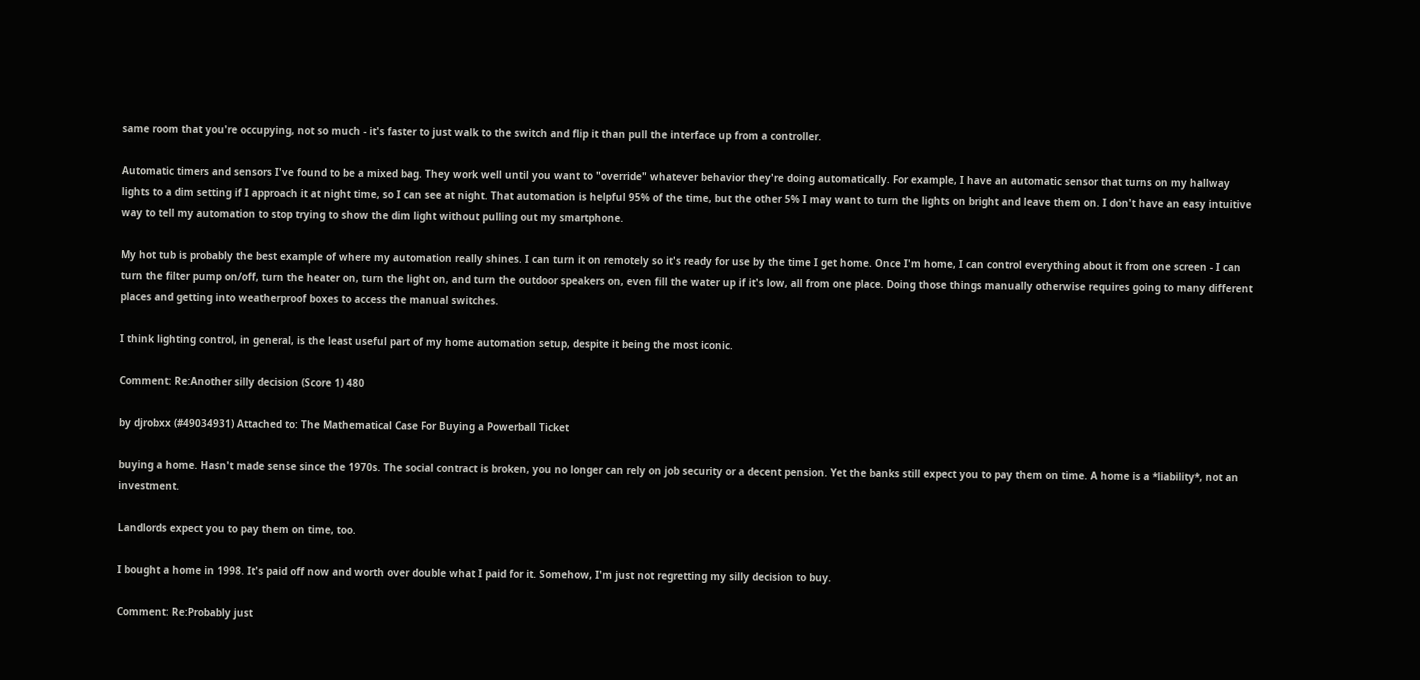same room that you're occupying, not so much - it's faster to just walk to the switch and flip it than pull the interface up from a controller.

Automatic timers and sensors I've found to be a mixed bag. They work well until you want to "override" whatever behavior they're doing automatically. For example, I have an automatic sensor that turns on my hallway lights to a dim setting if I approach it at night time, so I can see at night. That automation is helpful 95% of the time, but the other 5% I may want to turn the lights on bright and leave them on. I don't have an easy intuitive way to tell my automation to stop trying to show the dim light without pulling out my smartphone.

My hot tub is probably the best example of where my automation really shines. I can turn it on remotely so it's ready for use by the time I get home. Once I'm home, I can control everything about it from one screen - I can turn the filter pump on/off, turn the heater on, turn the light on, and turn the outdoor speakers on, even fill the water up if it's low, all from one place. Doing those things manually otherwise requires going to many different places and getting into weatherproof boxes to access the manual switches.

I think lighting control, in general, is the least useful part of my home automation setup, despite it being the most iconic.

Comment: Re:Another silly decision (Score 1) 480

by djrobxx (#49034931) Attached to: The Mathematical Case For Buying a Powerball Ticket

buying a home. Hasn't made sense since the 1970s. The social contract is broken, you no longer can rely on job security or a decent pension. Yet the banks still expect you to pay them on time. A home is a *liability*, not an investment.

Landlords expect you to pay them on time, too.

I bought a home in 1998. It's paid off now and worth over double what I paid for it. Somehow, I'm just not regretting my silly decision to buy.

Comment: Re:Probably just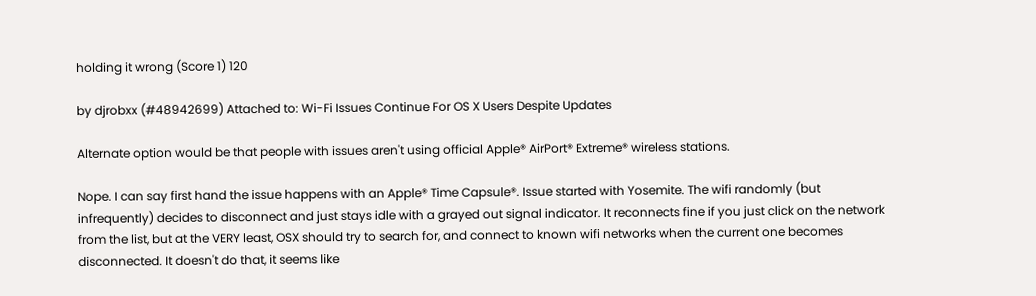holding it wrong (Score 1) 120

by djrobxx (#48942699) Attached to: Wi-Fi Issues Continue For OS X Users Despite Updates

Alternate option would be that people with issues aren't using official Apple® AirPort® Extreme® wireless stations.

Nope. I can say first hand the issue happens with an Apple® Time Capsule®. Issue started with Yosemite. The wifi randomly (but infrequently) decides to disconnect and just stays idle with a grayed out signal indicator. It reconnects fine if you just click on the network from the list, but at the VERY least, OSX should try to search for, and connect to known wifi networks when the current one becomes disconnected. It doesn't do that, it seems like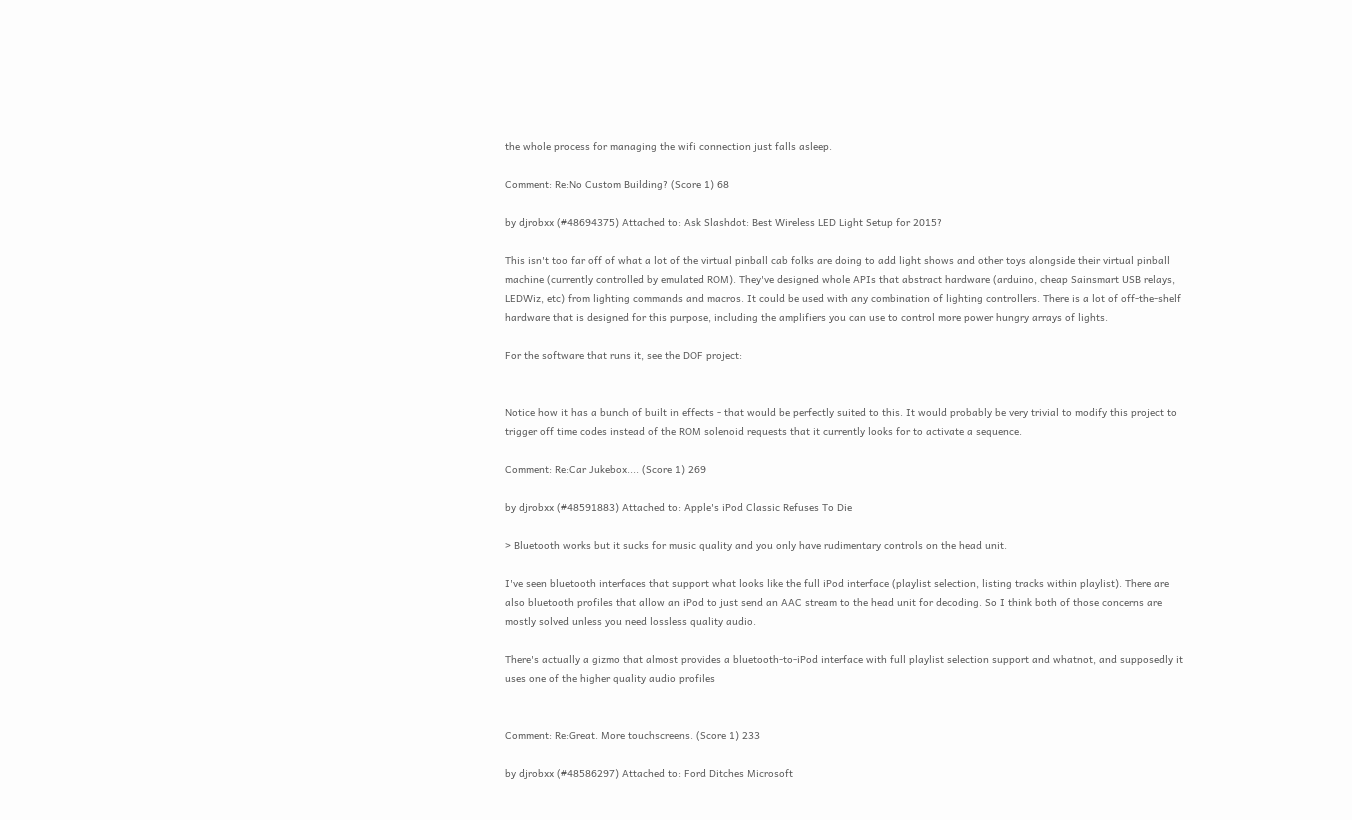the whole process for managing the wifi connection just falls asleep.

Comment: Re:No Custom Building? (Score 1) 68

by djrobxx (#48694375) Attached to: Ask Slashdot: Best Wireless LED Light Setup for 2015?

This isn't too far off of what a lot of the virtual pinball cab folks are doing to add light shows and other toys alongside their virtual pinball machine (currently controlled by emulated ROM). They've designed whole APIs that abstract hardware (arduino, cheap Sainsmart USB relays, LEDWiz, etc) from lighting commands and macros. It could be used with any combination of lighting controllers. There is a lot of off-the-shelf hardware that is designed for this purpose, including the amplifiers you can use to control more power hungry arrays of lights.

For the software that runs it, see the DOF project:


Notice how it has a bunch of built in effects - that would be perfectly suited to this. It would probably be very trivial to modify this project to trigger off time codes instead of the ROM solenoid requests that it currently looks for to activate a sequence.

Comment: Re:Car Jukebox.... (Score 1) 269

by djrobxx (#48591883) Attached to: Apple's iPod Classic Refuses To Die

> Bluetooth works but it sucks for music quality and you only have rudimentary controls on the head unit.

I've seen bluetooth interfaces that support what looks like the full iPod interface (playlist selection, listing tracks within playlist). There are also bluetooth profiles that allow an iPod to just send an AAC stream to the head unit for decoding. So I think both of those concerns are mostly solved unless you need lossless quality audio.

There's actually a gizmo that almost provides a bluetooth-to-iPod interface with full playlist selection support and whatnot, and supposedly it uses one of the higher quality audio profiles


Comment: Re:Great. More touchscreens. (Score 1) 233

by djrobxx (#48586297) Attached to: Ford Ditches Microsoft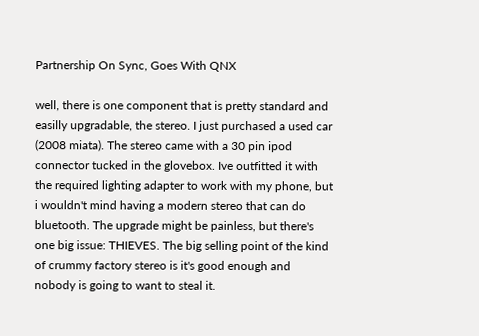Partnership On Sync, Goes With QNX

well, there is one component that is pretty standard and easilly upgradable, the stereo. I just purchased a used car (2008 miata). The stereo came with a 30 pin ipod connector tucked in the glovebox. Ive outfitted it with the required lighting adapter to work with my phone, but i wouldn't mind having a modern stereo that can do bluetooth. The upgrade might be painless, but there's one big issue: THIEVES. The big selling point of the kind of crummy factory stereo is it's good enough and nobody is going to want to steal it.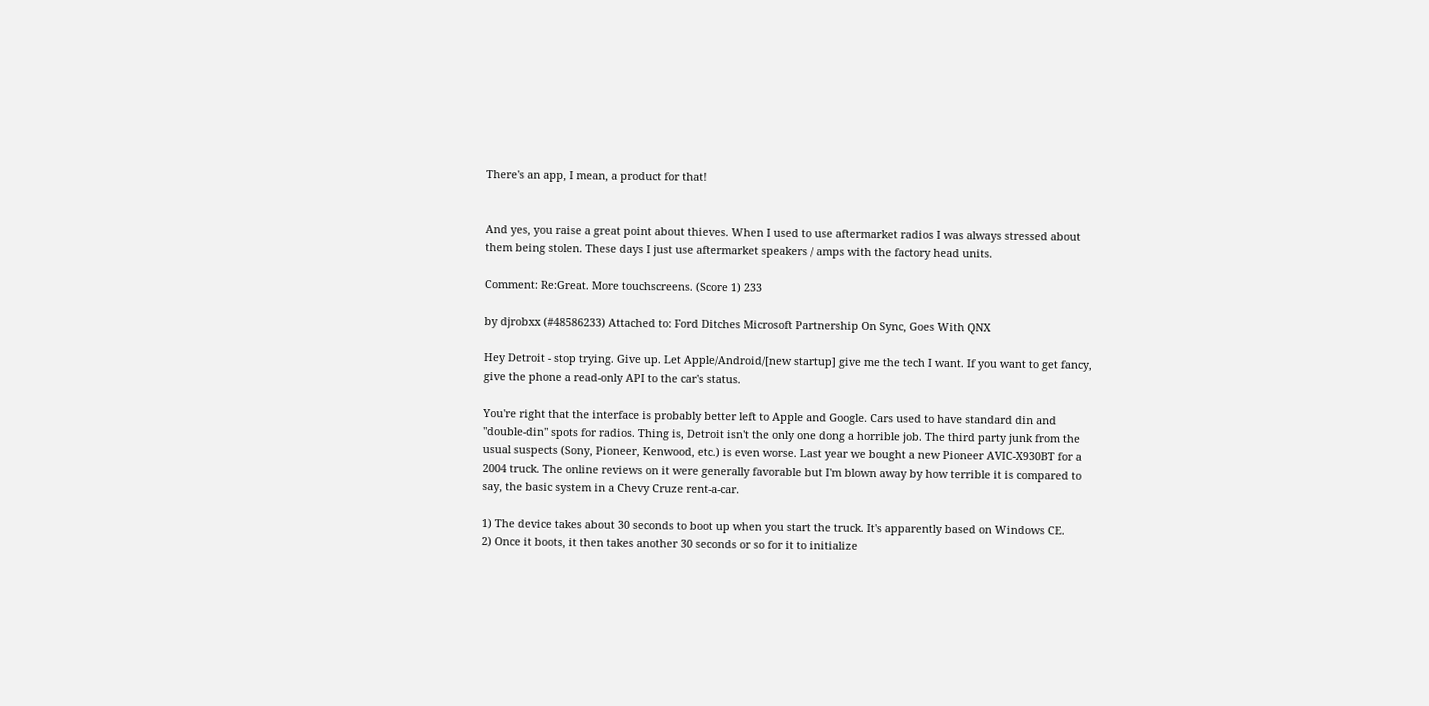There's an app, I mean, a product for that!


And yes, you raise a great point about thieves. When I used to use aftermarket radios I was always stressed about them being stolen. These days I just use aftermarket speakers / amps with the factory head units.

Comment: Re:Great. More touchscreens. (Score 1) 233

by djrobxx (#48586233) Attached to: Ford Ditches Microsoft Partnership On Sync, Goes With QNX

Hey Detroit - stop trying. Give up. Let Apple/Android/[new startup] give me the tech I want. If you want to get fancy, give the phone a read-only API to the car's status.

You're right that the interface is probably better left to Apple and Google. Cars used to have standard din and "double-din" spots for radios. Thing is, Detroit isn't the only one dong a horrible job. The third party junk from the usual suspects (Sony, Pioneer, Kenwood, etc.) is even worse. Last year we bought a new Pioneer AVIC-X930BT for a 2004 truck. The online reviews on it were generally favorable but I'm blown away by how terrible it is compared to say, the basic system in a Chevy Cruze rent-a-car.

1) The device takes about 30 seconds to boot up when you start the truck. It's apparently based on Windows CE.
2) Once it boots, it then takes another 30 seconds or so for it to initialize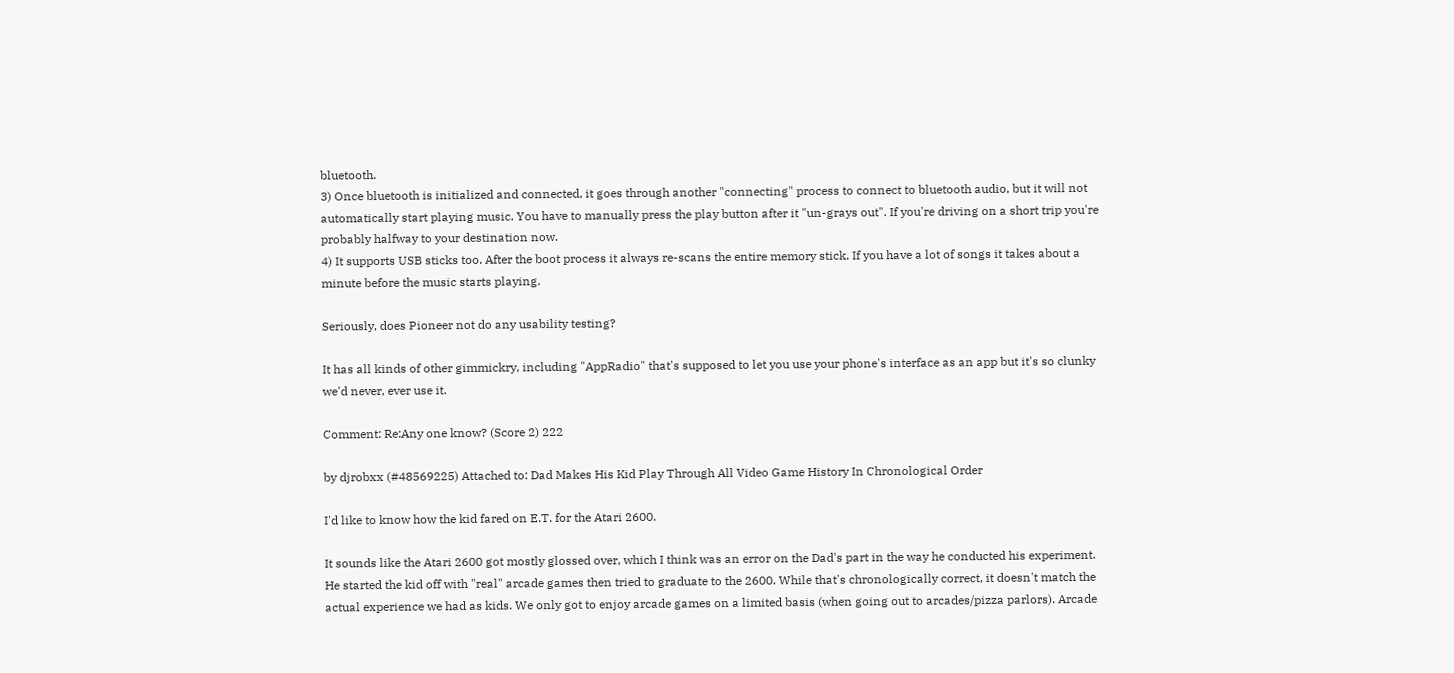bluetooth.
3) Once bluetooth is initialized and connected, it goes through another "connecting" process to connect to bluetooth audio, but it will not automatically start playing music. You have to manually press the play button after it "un-grays out". If you're driving on a short trip you're probably halfway to your destination now.
4) It supports USB sticks too. After the boot process it always re-scans the entire memory stick. If you have a lot of songs it takes about a minute before the music starts playing.

Seriously, does Pioneer not do any usability testing?

It has all kinds of other gimmickry, including "AppRadio" that's supposed to let you use your phone's interface as an app but it's so clunky we'd never, ever use it.

Comment: Re:Any one know? (Score 2) 222

by djrobxx (#48569225) Attached to: Dad Makes His Kid Play Through All Video Game History In Chronological Order

I'd like to know how the kid fared on E.T. for the Atari 2600.

It sounds like the Atari 2600 got mostly glossed over, which I think was an error on the Dad's part in the way he conducted his experiment. He started the kid off with "real" arcade games then tried to graduate to the 2600. While that's chronologically correct, it doesn't match the actual experience we had as kids. We only got to enjoy arcade games on a limited basis (when going out to arcades/pizza parlors). Arcade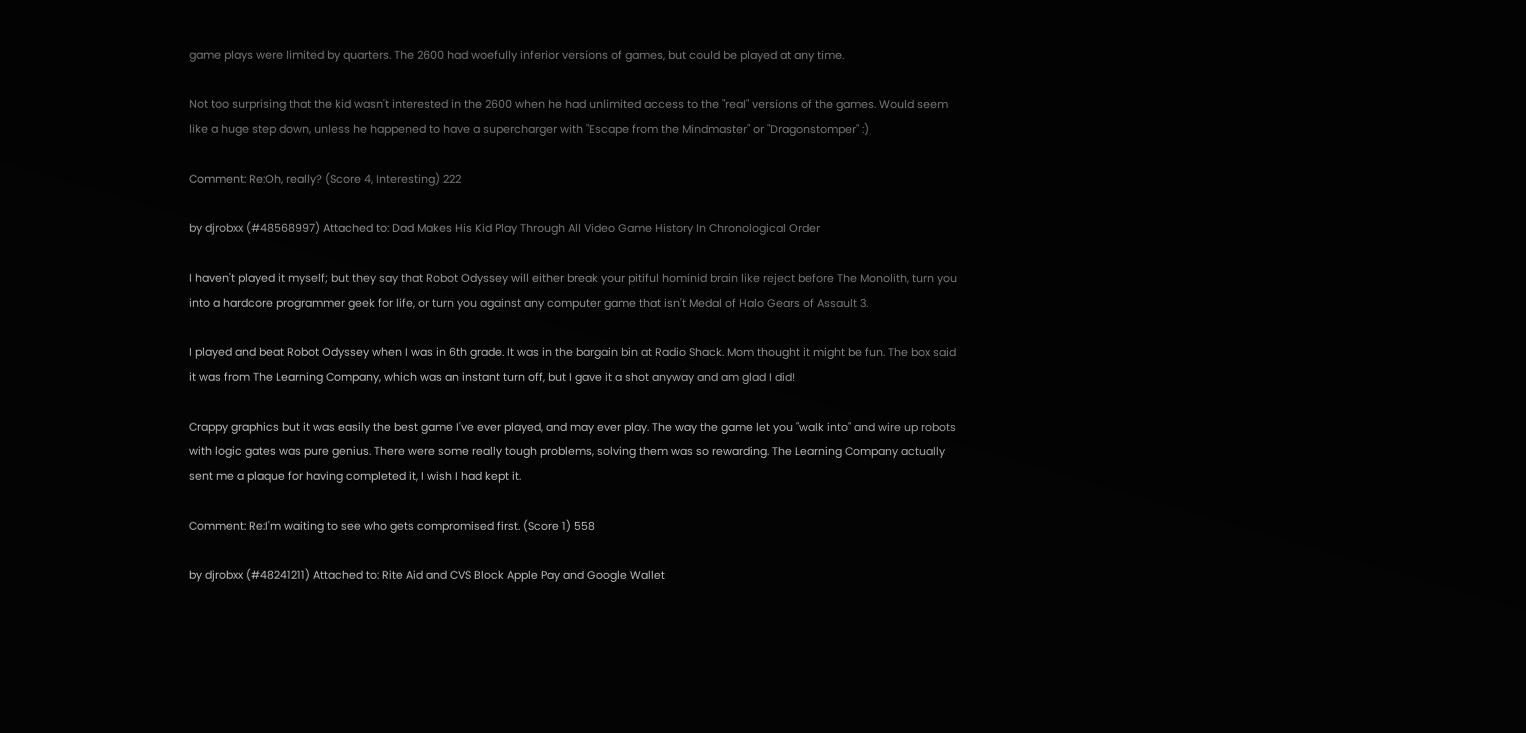game plays were limited by quarters. The 2600 had woefully inferior versions of games, but could be played at any time.

Not too surprising that the kid wasn't interested in the 2600 when he had unlimited access to the "real" versions of the games. Would seem like a huge step down, unless he happened to have a supercharger with "Escape from the Mindmaster" or "Dragonstomper" :)

Comment: Re:Oh, really? (Score 4, Interesting) 222

by djrobxx (#48568997) Attached to: Dad Makes His Kid Play Through All Video Game History In Chronological Order

I haven't played it myself; but they say that Robot Odyssey will either break your pitiful hominid brain like reject before The Monolith, turn you into a hardcore programmer geek for life, or turn you against any computer game that isn't Medal of Halo Gears of Assault 3.

I played and beat Robot Odyssey when I was in 6th grade. It was in the bargain bin at Radio Shack. Mom thought it might be fun. The box said it was from The Learning Company, which was an instant turn off, but I gave it a shot anyway and am glad I did!

Crappy graphics but it was easily the best game I've ever played, and may ever play. The way the game let you "walk into" and wire up robots with logic gates was pure genius. There were some really tough problems, solving them was so rewarding. The Learning Company actually sent me a plaque for having completed it, I wish I had kept it.

Comment: Re:I'm waiting to see who gets compromised first. (Score 1) 558

by djrobxx (#48241211) Attached to: Rite Aid and CVS Block Apple Pay and Google Wallet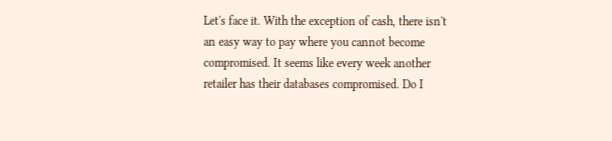Let's face it. With the exception of cash, there isn't an easy way to pay where you cannot become compromised. It seems like every week another retailer has their databases compromised. Do I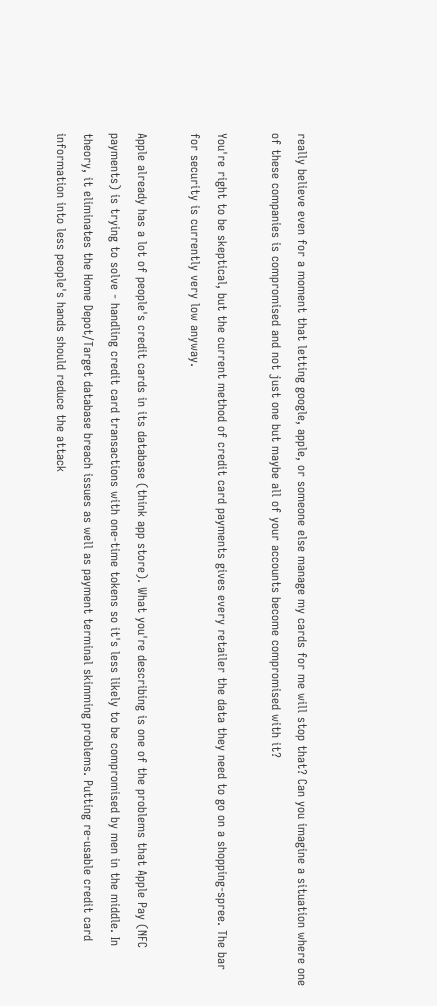really believe even for a moment that letting google, apple, or someone else manage my cards for me will stop that? Can you imagine a situation where one of these companies is compromised and not just one but maybe all of your accounts become compromised with it?

You're right to be skeptical, but the current method of credit card payments gives every retailer the data they need to go on a shopping-spree. The bar for security is currently very low anyway.

Apple already has a lot of people's credit cards in its database (think app store). What you're describing is one of the problems that Apple Pay (NFC payments) is trying to solve - handling credit card transactions with one-time tokens so it's less likely to be compromised by men in the middle. In theory, it eliminates the Home Depot/Target database breach issues as well as payment terminal skimming problems. Putting re-usable credit card information into less people's hands should reduce the attack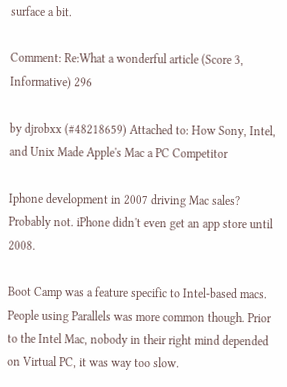surface a bit.

Comment: Re:What a wonderful article (Score 3, Informative) 296

by djrobxx (#48218659) Attached to: How Sony, Intel, and Unix Made Apple's Mac a PC Competitor

Iphone development in 2007 driving Mac sales? Probably not. iPhone didn't even get an app store until 2008.

Boot Camp was a feature specific to Intel-based macs. People using Parallels was more common though. Prior to the Intel Mac, nobody in their right mind depended on Virtual PC, it was way too slow.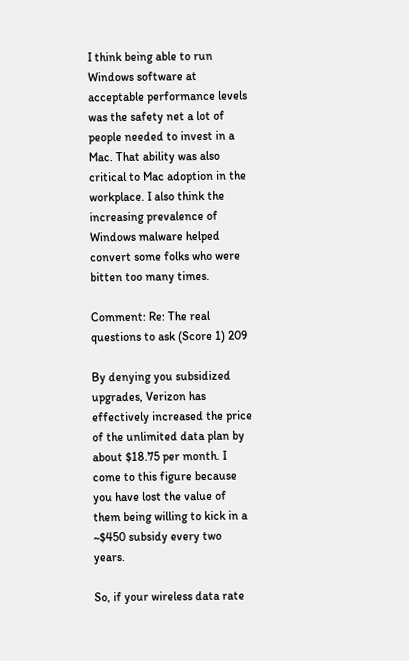I think being able to run Windows software at acceptable performance levels was the safety net a lot of people needed to invest in a Mac. That ability was also critical to Mac adoption in the workplace. I also think the increasing prevalence of Windows malware helped convert some folks who were bitten too many times.

Comment: Re: The real questions to ask (Score 1) 209

By denying you subsidized upgrades, Verizon has effectively increased the price of the unlimited data plan by about $18.75 per month. I come to this figure because you have lost the value of them being willing to kick in a ~$450 subsidy every two years.

So, if your wireless data rate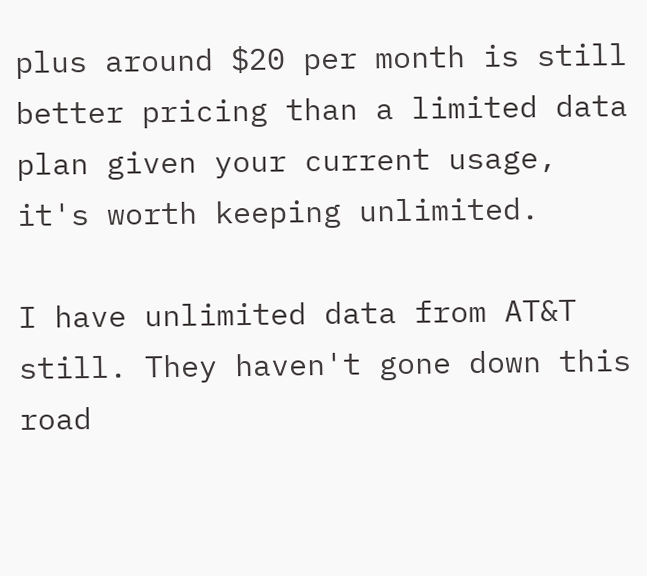plus around $20 per month is still better pricing than a limited data plan given your current usage, it's worth keeping unlimited.

I have unlimited data from AT&T still. They haven't gone down this road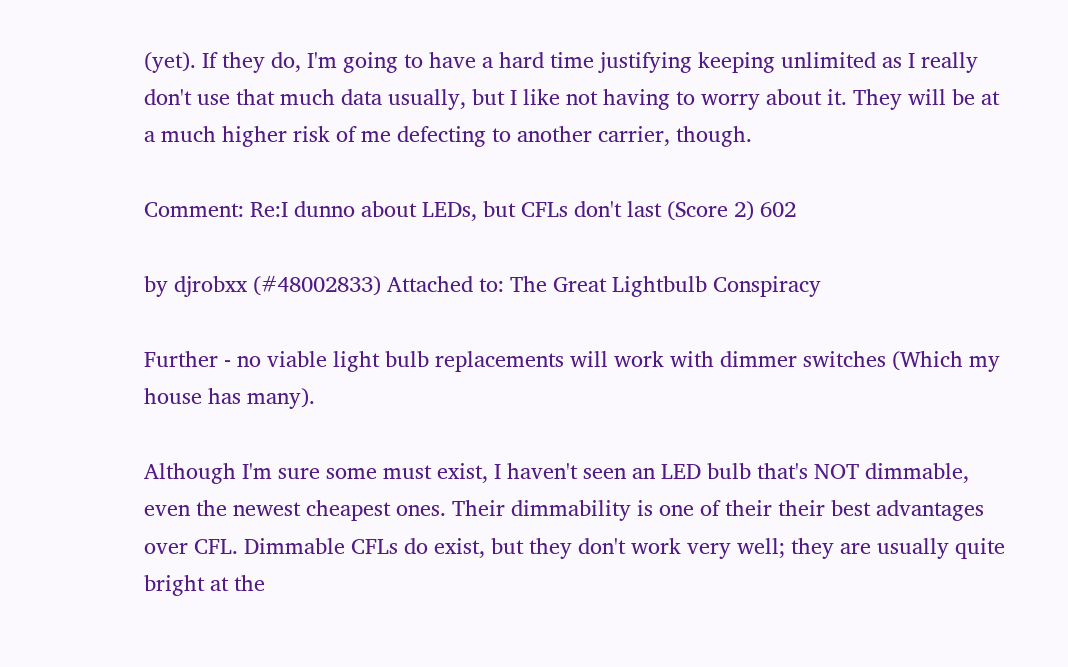(yet). If they do, I'm going to have a hard time justifying keeping unlimited as I really don't use that much data usually, but I like not having to worry about it. They will be at a much higher risk of me defecting to another carrier, though.

Comment: Re:I dunno about LEDs, but CFLs don't last (Score 2) 602

by djrobxx (#48002833) Attached to: The Great Lightbulb Conspiracy

Further - no viable light bulb replacements will work with dimmer switches (Which my house has many).

Although I'm sure some must exist, I haven't seen an LED bulb that's NOT dimmable, even the newest cheapest ones. Their dimmability is one of their their best advantages over CFL. Dimmable CFLs do exist, but they don't work very well; they are usually quite bright at the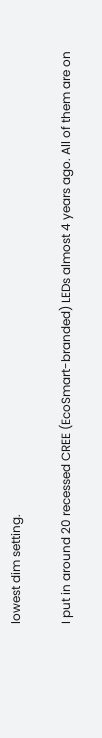lowest dim setting.

I put in around 20 recessed CREE (EcoSmart-branded) LEDs almost 4 years ago. All of them are on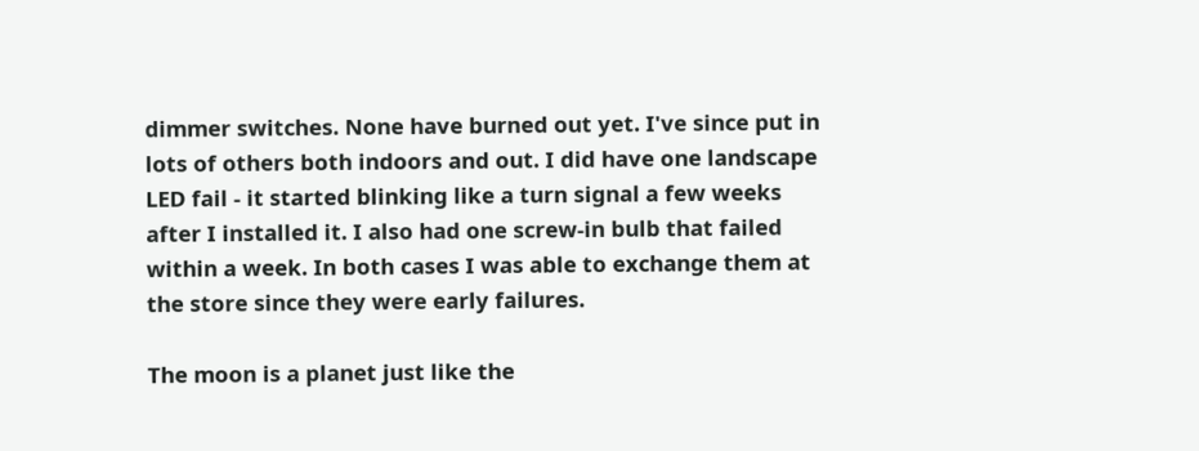dimmer switches. None have burned out yet. I've since put in lots of others both indoors and out. I did have one landscape LED fail - it started blinking like a turn signal a few weeks after I installed it. I also had one screw-in bulb that failed within a week. In both cases I was able to exchange them at the store since they were early failures.

The moon is a planet just like the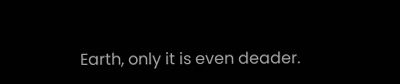Earth, only it is even deader.